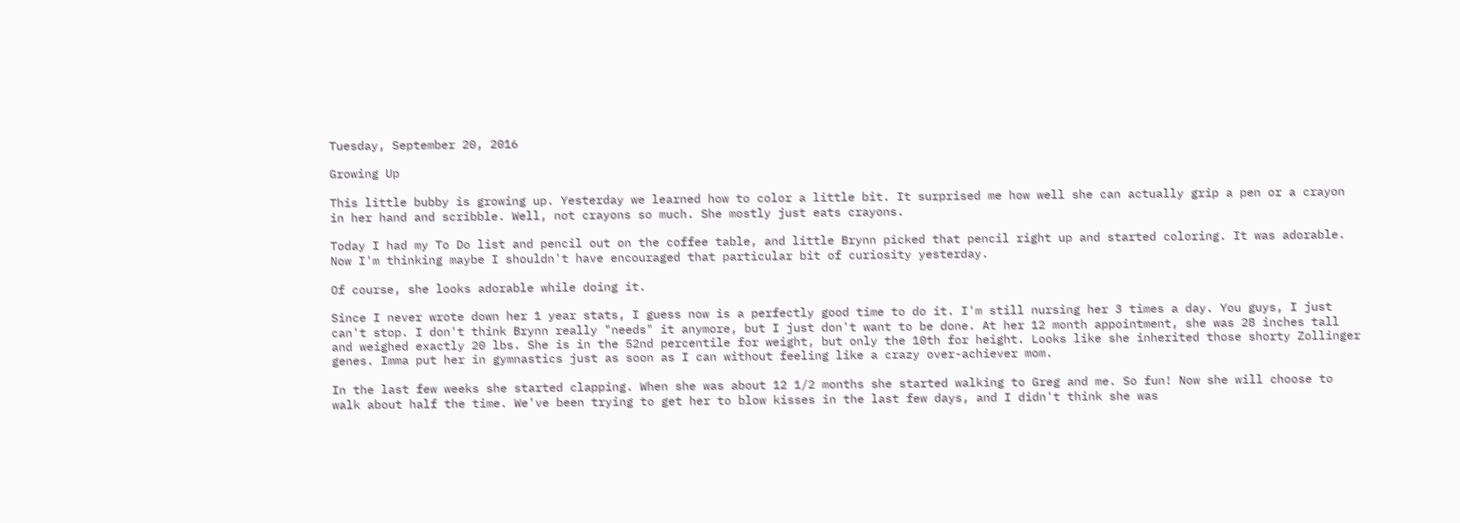Tuesday, September 20, 2016

Growing Up

This little bubby is growing up. Yesterday we learned how to color a little bit. It surprised me how well she can actually grip a pen or a crayon in her hand and scribble. Well, not crayons so much. She mostly just eats crayons.

Today I had my To Do list and pencil out on the coffee table, and little Brynn picked that pencil right up and started coloring. It was adorable. Now I'm thinking maybe I shouldn't have encouraged that particular bit of curiosity yesterday.

Of course, she looks adorable while doing it.

Since I never wrote down her 1 year stats, I guess now is a perfectly good time to do it. I'm still nursing her 3 times a day. You guys, I just can't stop. I don't think Brynn really "needs" it anymore, but I just don't want to be done. At her 12 month appointment, she was 28 inches tall and weighed exactly 20 lbs. She is in the 52nd percentile for weight, but only the 10th for height. Looks like she inherited those shorty Zollinger genes. Imma put her in gymnastics just as soon as I can without feeling like a crazy over-achiever mom.

In the last few weeks she started clapping. When she was about 12 1/2 months she started walking to Greg and me. So fun! Now she will choose to walk about half the time. We've been trying to get her to blow kisses in the last few days, and I didn't think she was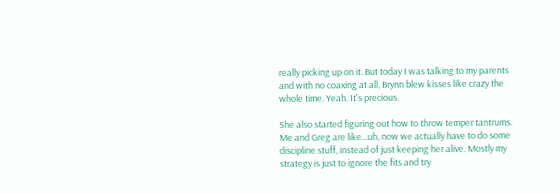really picking up on it. But today I was talking to my parents and with no coaxing at all, Brynn blew kisses like crazy the whole time. Yeah. It's precious.

She also started figuring out how to throw temper tantrums. Me and Greg are like...uh, now we actually have to do some discipline stuff, instead of just keeping her alive. Mostly my strategy is just to ignore the fits and try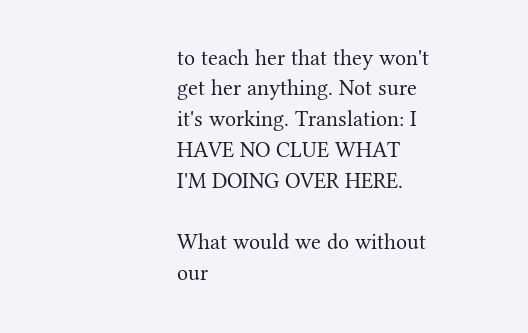to teach her that they won't get her anything. Not sure it's working. Translation: I HAVE NO CLUE WHAT I'M DOING OVER HERE.

What would we do without our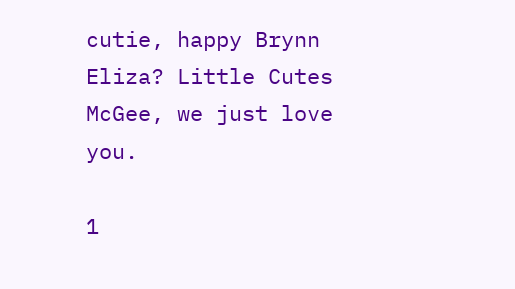cutie, happy Brynn Eliza? Little Cutes McGee, we just love you.

1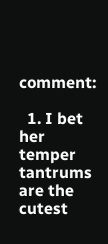comment:

  1. I bet her temper tantrums are the cutest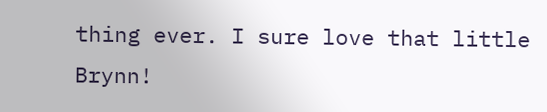thing ever. I sure love that little Brynn!